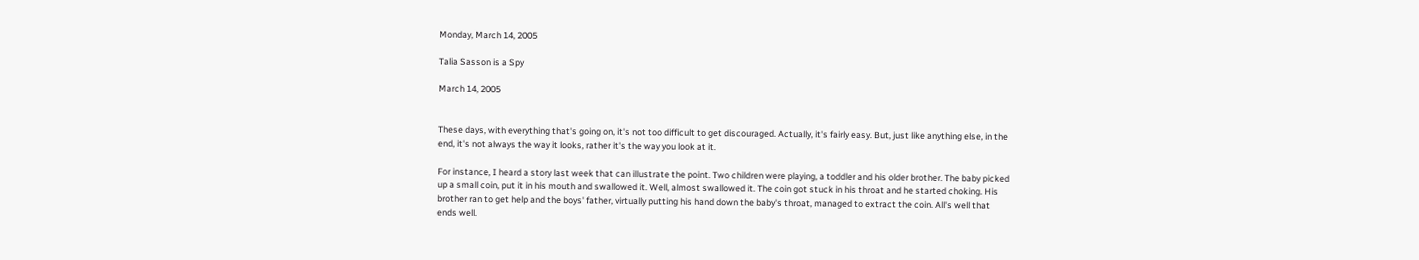Monday, March 14, 2005

Talia Sasson is a Spy

March 14, 2005


These days, with everything that's going on, it's not too difficult to get discouraged. Actually, it's fairly easy. But, just like anything else, in the end, it's not always the way it looks, rather it's the way you look at it.

For instance, I heard a story last week that can illustrate the point. Two children were playing, a toddler and his older brother. The baby picked up a small coin, put it in his mouth and swallowed it. Well, almost swallowed it. The coin got stuck in his throat and he started choking. His brother ran to get help and the boys' father, virtually putting his hand down the baby's throat, managed to extract the coin. All's well that ends well.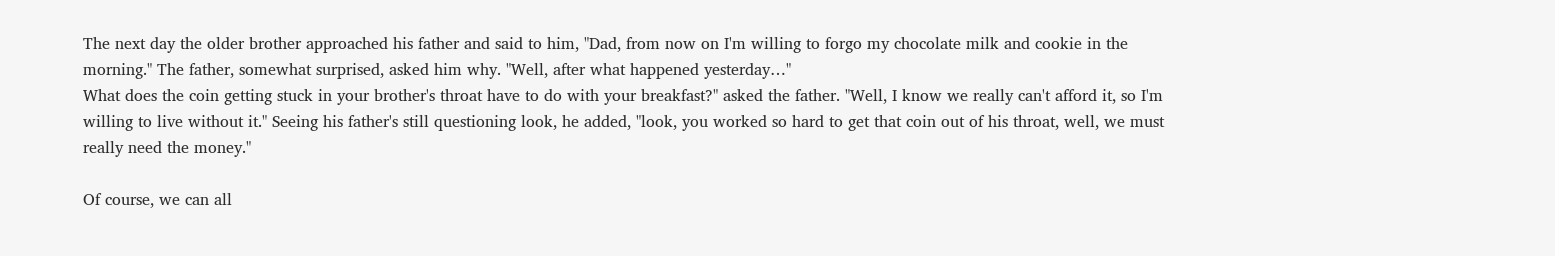The next day the older brother approached his father and said to him, "Dad, from now on I'm willing to forgo my chocolate milk and cookie in the morning." The father, somewhat surprised, asked him why. "Well, after what happened yesterday…"
What does the coin getting stuck in your brother's throat have to do with your breakfast?" asked the father. "Well, I know we really can't afford it, so I'm willing to live without it." Seeing his father's still questioning look, he added, "look, you worked so hard to get that coin out of his throat, well, we must really need the money."

Of course, we can all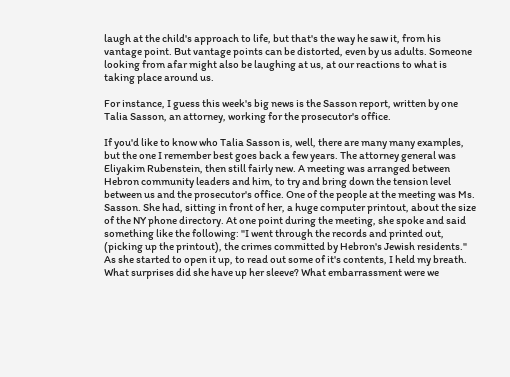laugh at the child's approach to life, but that's the way he saw it, from his vantage point. But vantage points can be distorted, even by us adults. Someone looking from afar might also be laughing at us, at our reactions to what is taking place around us.

For instance, I guess this week's big news is the Sasson report, written by one Talia Sasson, an attorney, working for the prosecutor's office.

If you'd like to know who Talia Sasson is, well, there are many many examples, but the one I remember best goes back a few years. The attorney general was Eliyakim Rubenstein, then still fairly new. A meeting was arranged between Hebron community leaders and him, to try and bring down the tension level between us and the prosecutor's office. One of the people at the meeting was Ms. Sasson. She had, sitting in front of her, a huge computer printout, about the size of the NY phone directory. At one point during the meeting, she spoke and said something like the following: "I went through the records and printed out, (picking up the printout), the crimes committed by Hebron's Jewish residents." As she started to open it up, to read out some of it's contents, I held my breath. What surprises did she have up her sleeve? What embarrassment were we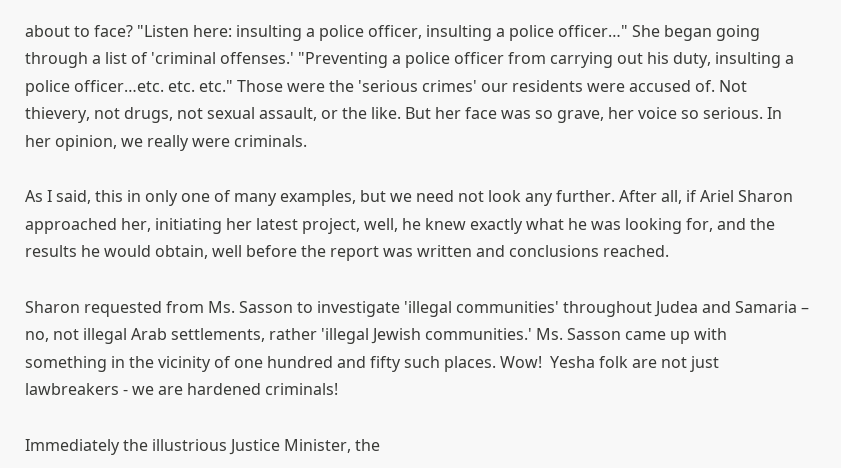about to face? "Listen here: insulting a police officer, insulting a police officer…" She began going through a list of 'criminal offenses.' "Preventing a police officer from carrying out his duty, insulting a police officer…etc. etc. etc." Those were the 'serious crimes' our residents were accused of. Not thievery, not drugs, not sexual assault, or the like. But her face was so grave, her voice so serious. In her opinion, we really were criminals.

As I said, this in only one of many examples, but we need not look any further. After all, if Ariel Sharon approached her, initiating her latest project, well, he knew exactly what he was looking for, and the results he would obtain, well before the report was written and conclusions reached.

Sharon requested from Ms. Sasson to investigate 'illegal communities' throughout Judea and Samaria – no, not illegal Arab settlements, rather 'illegal Jewish communities.' Ms. Sasson came up with something in the vicinity of one hundred and fifty such places. Wow!  Yesha folk are not just lawbreakers - we are hardened criminals!

Immediately the illustrious Justice Minister, the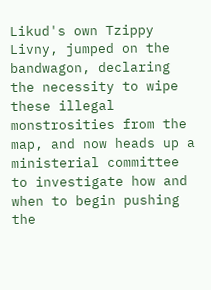Likud's own Tzippy Livny, jumped on the bandwagon, declaring the necessity to wipe these illegal monstrosities from the map, and now heads up a ministerial committee to investigate how and when to begin pushing the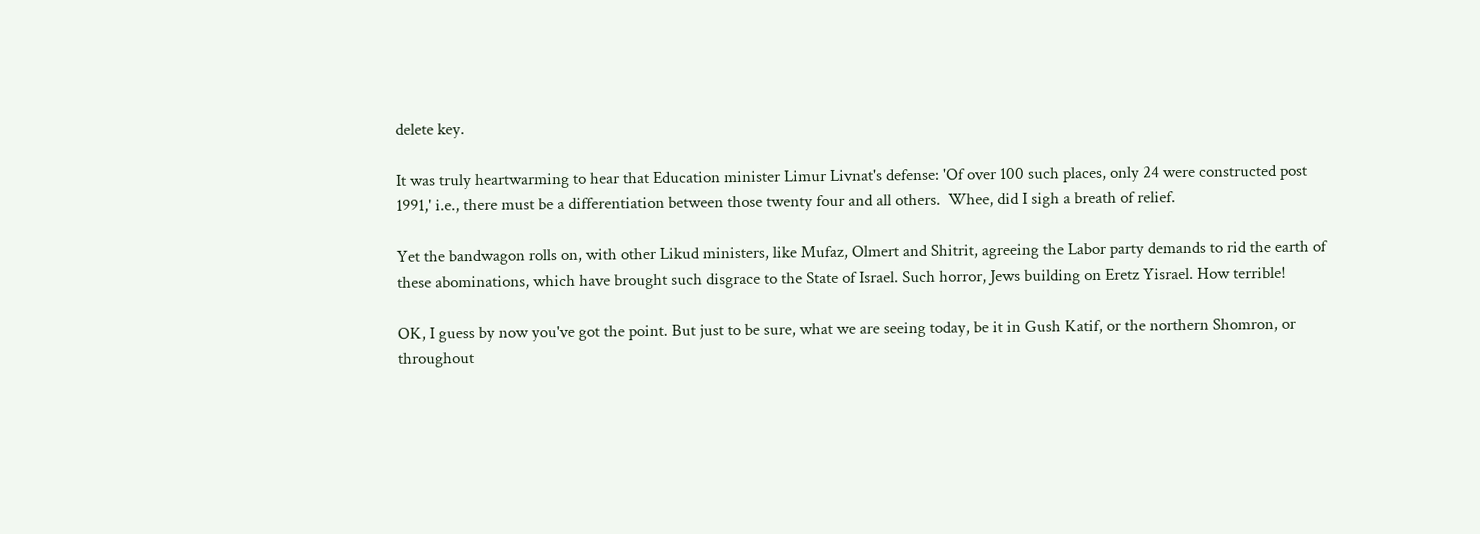delete key.

It was truly heartwarming to hear that Education minister Limur Livnat's defense: 'Of over 100 such places, only 24 were constructed post 1991,' i.e., there must be a differentiation between those twenty four and all others.  Whee, did I sigh a breath of relief.

Yet the bandwagon rolls on, with other Likud ministers, like Mufaz, Olmert and Shitrit, agreeing the Labor party demands to rid the earth of these abominations, which have brought such disgrace to the State of Israel. Such horror, Jews building on Eretz Yisrael. How terrible!

OK, I guess by now you've got the point. But just to be sure, what we are seeing today, be it in Gush Katif, or the northern Shomron, or throughout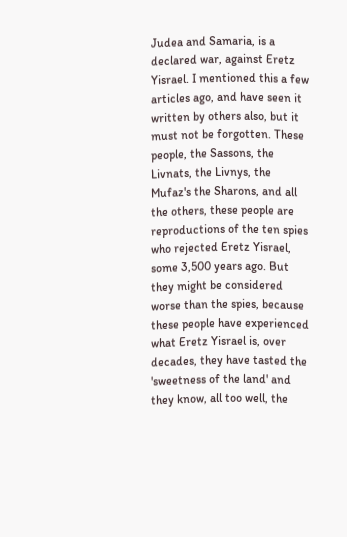Judea and Samaria, is a declared war, against Eretz Yisrael. I mentioned this a few articles ago, and have seen it written by others also, but it must not be forgotten. These people, the Sassons, the Livnats, the Livnys, the Mufaz's the Sharons, and all the others, these people are reproductions of the ten spies who rejected Eretz Yisrael, some 3,500 years ago. But they might be considered worse than the spies, because these people have experienced what Eretz Yisrael is, over decades, they have tasted the 'sweetness of the land' and they know, all too well, the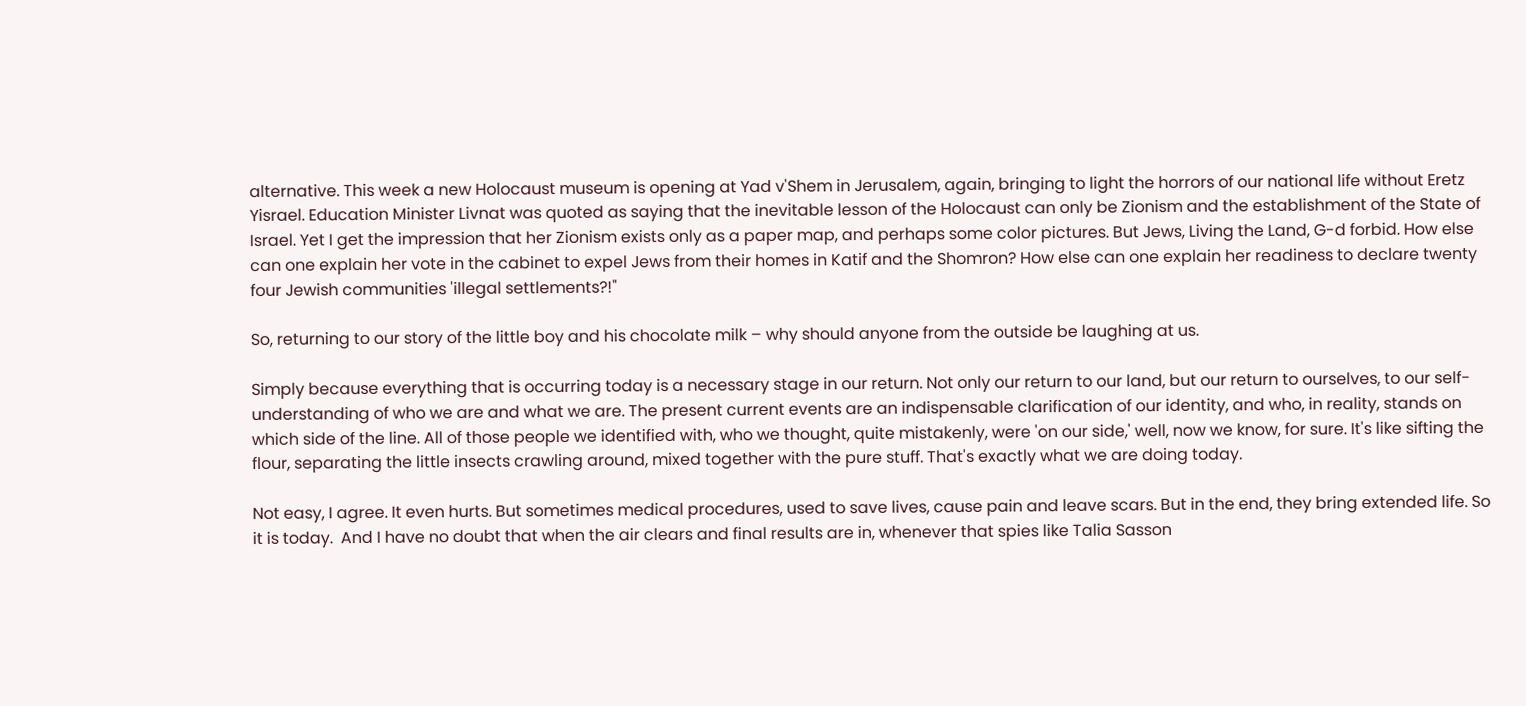alternative. This week a new Holocaust museum is opening at Yad v'Shem in Jerusalem, again, bringing to light the horrors of our national life without Eretz Yisrael. Education Minister Livnat was quoted as saying that the inevitable lesson of the Holocaust can only be Zionism and the establishment of the State of Israel. Yet I get the impression that her Zionism exists only as a paper map, and perhaps some color pictures. But Jews, Living the Land, G-d forbid. How else can one explain her vote in the cabinet to expel Jews from their homes in Katif and the Shomron? How else can one explain her readiness to declare twenty four Jewish communities 'illegal settlements?!"

So, returning to our story of the little boy and his chocolate milk – why should anyone from the outside be laughing at us.

Simply because everything that is occurring today is a necessary stage in our return. Not only our return to our land, but our return to ourselves, to our self-understanding of who we are and what we are. The present current events are an indispensable clarification of our identity, and who, in reality, stands on which side of the line. All of those people we identified with, who we thought, quite mistakenly, were 'on our side,' well, now we know, for sure. It's like sifting the flour, separating the little insects crawling around, mixed together with the pure stuff. That's exactly what we are doing today.

Not easy, I agree. It even hurts. But sometimes medical procedures, used to save lives, cause pain and leave scars. But in the end, they bring extended life. So it is today.  And I have no doubt that when the air clears and final results are in, whenever that spies like Talia Sasson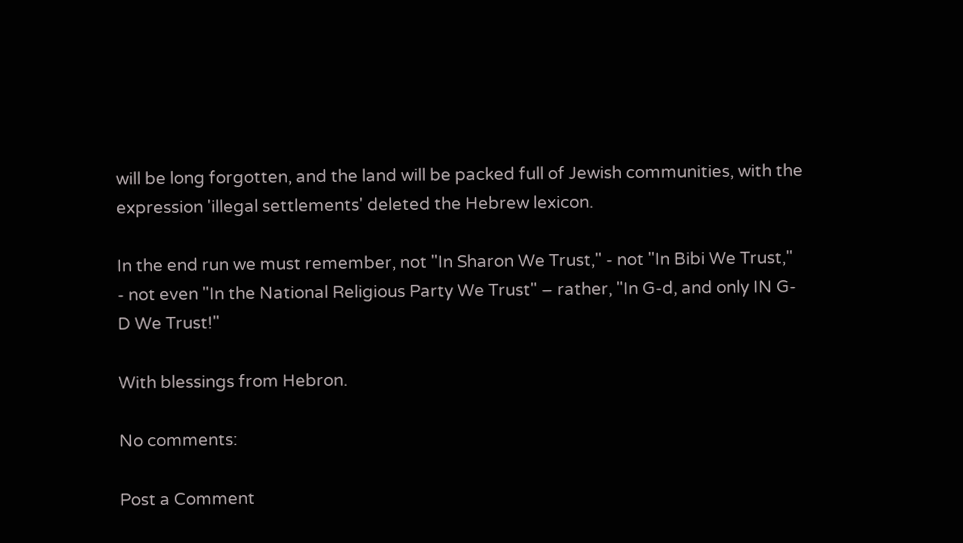will be long forgotten, and the land will be packed full of Jewish communities, with the expression 'illegal settlements' deleted the Hebrew lexicon.

In the end run we must remember, not "In Sharon We Trust," - not "In Bibi We Trust,"  - not even "In the National Religious Party We Trust" – rather, "In G-d, and only IN G-D We Trust!"

With blessings from Hebron.

No comments:

Post a Comment